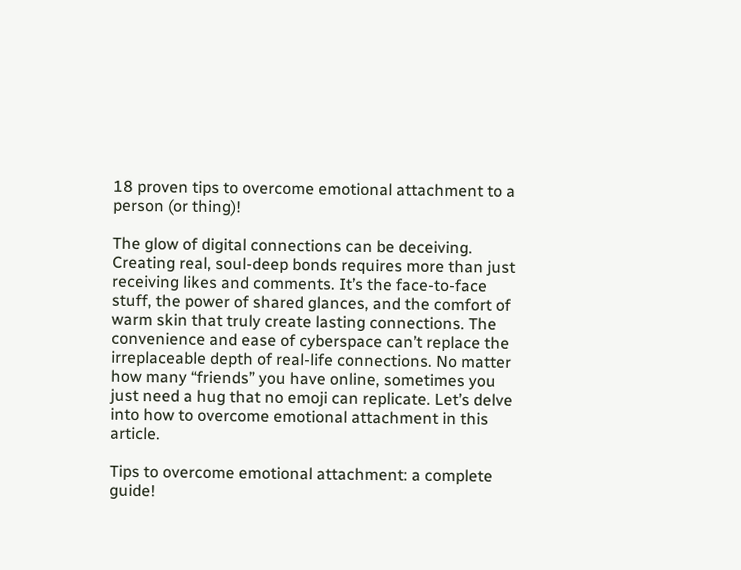18 proven tips to overcome emotional attachment to a person (or thing)!

The glow of digital connections can be deceiving. Creating real, soul-deep bonds requires more than just receiving likes and comments. It’s the face-to-face stuff, the power of shared glances, and the comfort of warm skin that truly create lasting connections. The convenience and ease of cyberspace can’t replace the irreplaceable depth of real-life connections. No matter how many “friends” you have online, sometimes you just need a hug that no emoji can replicate. Let’s delve into how to overcome emotional attachment in this article.

Tips to overcome emotional attachment: a complete guide!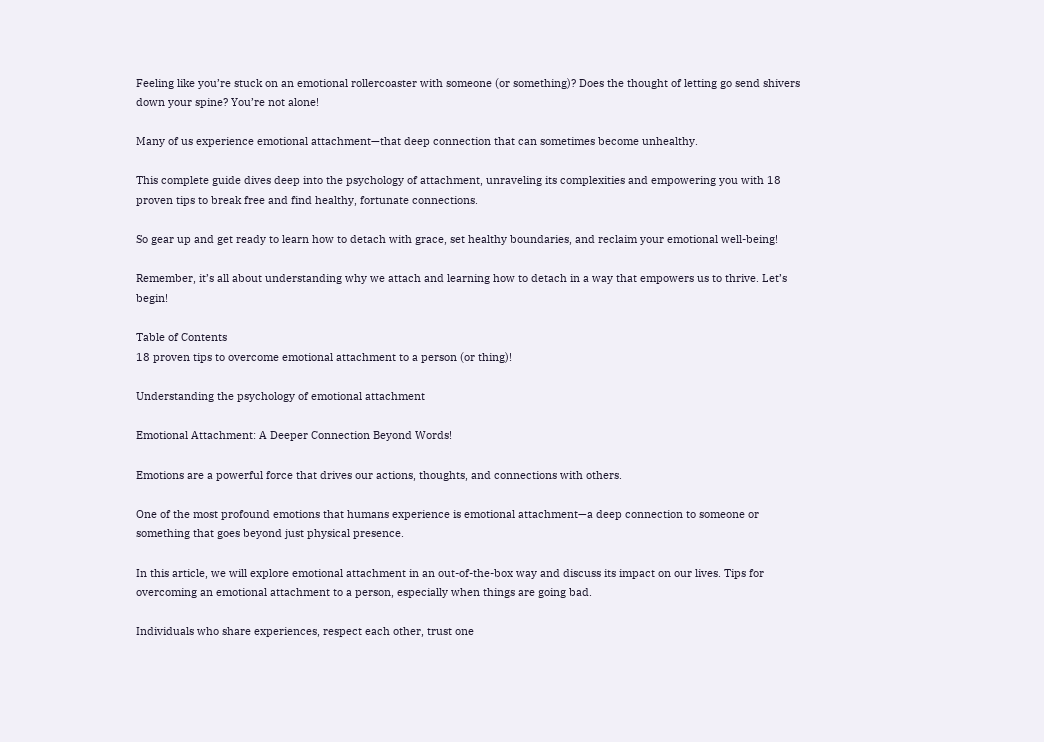Feeling like you’re stuck on an emotional rollercoaster with someone (or something)? Does the thought of letting go send shivers down your spine? You’re not alone!

Many of us experience emotional attachment—that deep connection that can sometimes become unhealthy.

This complete guide dives deep into the psychology of attachment, unraveling its complexities and empowering you with 18 proven tips to break free and find healthy, fortunate connections.

So gear up and get ready to learn how to detach with grace, set healthy boundaries, and reclaim your emotional well-being!

Remember, it’s all about understanding why we attach and learning how to detach in a way that empowers us to thrive. Let’s begin!

Table of Contents
18 proven tips to overcome emotional attachment to a person (or thing)!

Understanding the psychology of emotional attachment

Emotional Attachment: A Deeper Connection Beyond Words!

Emotions are a powerful force that drives our actions, thoughts, and connections with others.

One of the most profound emotions that humans experience is emotional attachment—a deep connection to someone or something that goes beyond just physical presence.

In this article, we will explore emotional attachment in an out-of-the-box way and discuss its impact on our lives. Tips for overcoming an emotional attachment to a person, especially when things are going bad.

Individuals who share experiences, respect each other, trust one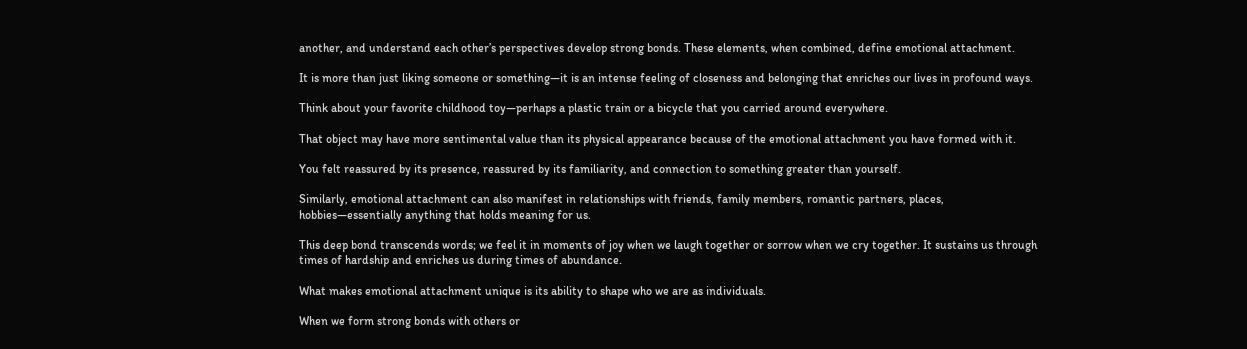another, and understand each other’s perspectives develop strong bonds. These elements, when combined, define emotional attachment.

It is more than just liking someone or something—it is an intense feeling of closeness and belonging that enriches our lives in profound ways.

Think about your favorite childhood toy—perhaps a plastic train or a bicycle that you carried around everywhere.

That object may have more sentimental value than its physical appearance because of the emotional attachment you have formed with it.

You felt reassured by its presence, reassured by its familiarity, and connection to something greater than yourself.

Similarly, emotional attachment can also manifest in relationships with friends, family members, romantic partners, places, hobbies—essentially anything that holds meaning for us.

This deep bond transcends words; we feel it in moments of joy when we laugh together or sorrow when we cry together. It sustains us through times of hardship and enriches us during times of abundance.

What makes emotional attachment unique is its ability to shape who we are as individuals.

When we form strong bonds with others or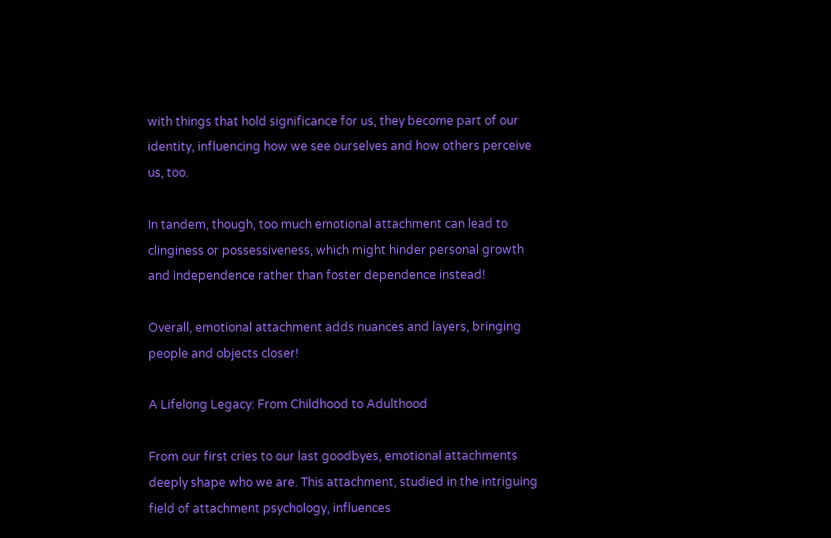with things that hold significance for us, they become part of our identity, influencing how we see ourselves and how others perceive us, too.

In tandem, though, too much emotional attachment can lead to clinginess or possessiveness, which might hinder personal growth and independence rather than foster dependence instead!

Overall, emotional attachment adds nuances and layers, bringing people and objects closer!

A Lifelong Legacy: From Childhood to Adulthood

From our first cries to our last goodbyes, emotional attachments deeply shape who we are. This attachment, studied in the intriguing field of attachment psychology, influences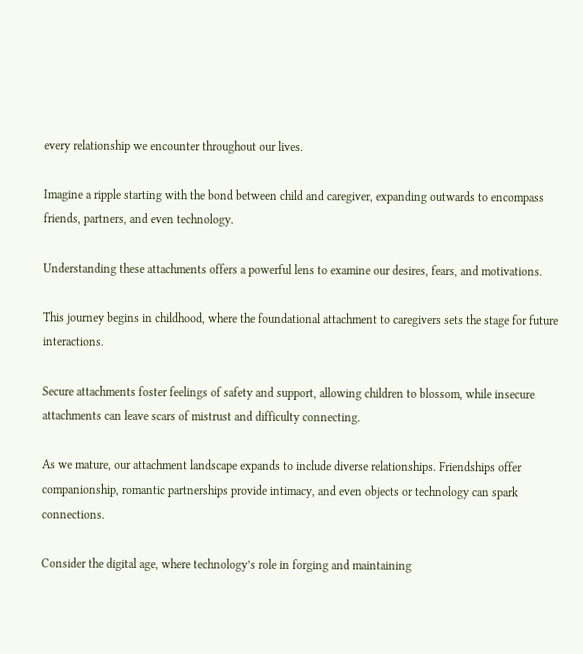every relationship we encounter throughout our lives.

Imagine a ripple starting with the bond between child and caregiver, expanding outwards to encompass friends, partners, and even technology.

Understanding these attachments offers a powerful lens to examine our desires, fears, and motivations.

This journey begins in childhood, where the foundational attachment to caregivers sets the stage for future interactions.

Secure attachments foster feelings of safety and support, allowing children to blossom, while insecure attachments can leave scars of mistrust and difficulty connecting.

As we mature, our attachment landscape expands to include diverse relationships. Friendships offer companionship, romantic partnerships provide intimacy, and even objects or technology can spark connections.

Consider the digital age, where technology’s role in forging and maintaining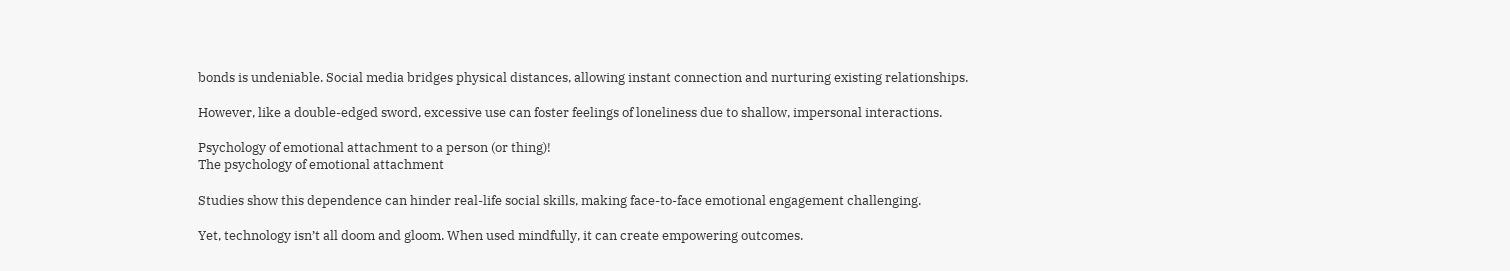bonds is undeniable. Social media bridges physical distances, allowing instant connection and nurturing existing relationships.

However, like a double-edged sword, excessive use can foster feelings of loneliness due to shallow, impersonal interactions.

Psychology of emotional attachment to a person (or thing)!
The psychology of emotional attachment

Studies show this dependence can hinder real-life social skills, making face-to-face emotional engagement challenging.

Yet, technology isn’t all doom and gloom. When used mindfully, it can create empowering outcomes.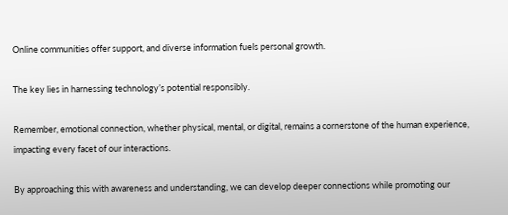Online communities offer support, and diverse information fuels personal growth.

The key lies in harnessing technology’s potential responsibly.

Remember, emotional connection, whether physical, mental, or digital, remains a cornerstone of the human experience, impacting every facet of our interactions.

By approaching this with awareness and understanding, we can develop deeper connections while promoting our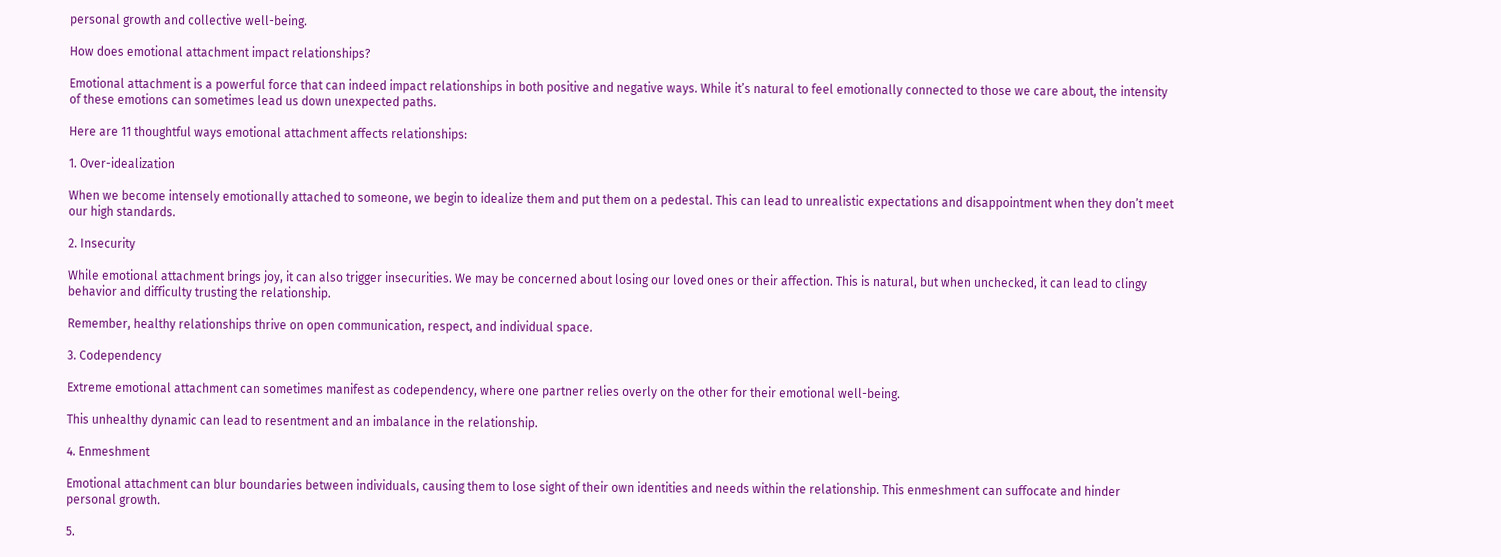personal growth and collective well-being.

How does emotional attachment impact relationships?

Emotional attachment is a powerful force that can indeed impact relationships in both positive and negative ways. While it’s natural to feel emotionally connected to those we care about, the intensity of these emotions can sometimes lead us down unexpected paths.

Here are 11 thoughtful ways emotional attachment affects relationships:

1. Over-idealization

When we become intensely emotionally attached to someone, we begin to idealize them and put them on a pedestal. This can lead to unrealistic expectations and disappointment when they don’t meet our high standards.

2. Insecurity

While emotional attachment brings joy, it can also trigger insecurities. We may be concerned about losing our loved ones or their affection. This is natural, but when unchecked, it can lead to clingy behavior and difficulty trusting the relationship.

Remember, healthy relationships thrive on open communication, respect, and individual space.

3. Codependency

Extreme emotional attachment can sometimes manifest as codependency, where one partner relies overly on the other for their emotional well-being.

This unhealthy dynamic can lead to resentment and an imbalance in the relationship.

4. Enmeshment

Emotional attachment can blur boundaries between individuals, causing them to lose sight of their own identities and needs within the relationship. This enmeshment can suffocate and hinder personal growth.

5.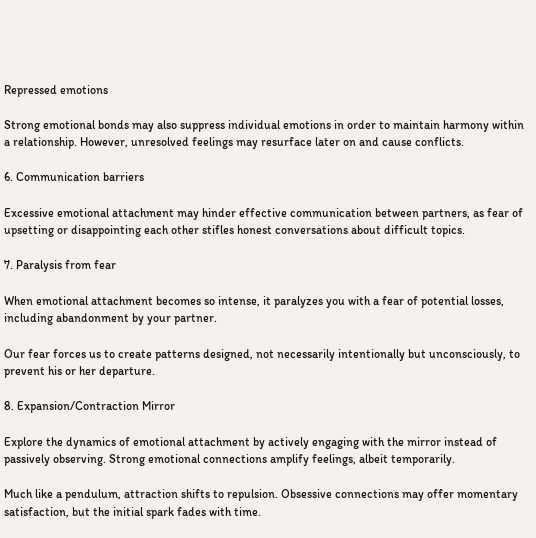Repressed emotions

Strong emotional bonds may also suppress individual emotions in order to maintain harmony within a relationship. However, unresolved feelings may resurface later on and cause conflicts.

6. Communication barriers

Excessive emotional attachment may hinder effective communication between partners, as fear of upsetting or disappointing each other stifles honest conversations about difficult topics.

7. Paralysis from fear

When emotional attachment becomes so intense, it paralyzes you with a fear of potential losses, including abandonment by your partner.

Our fear forces us to create patterns designed, not necessarily intentionally but unconsciously, to prevent his or her departure.

8. Expansion/Contraction Mirror

Explore the dynamics of emotional attachment by actively engaging with the mirror instead of passively observing. Strong emotional connections amplify feelings, albeit temporarily.

Much like a pendulum, attraction shifts to repulsion. Obsessive connections may offer momentary satisfaction, but the initial spark fades with time.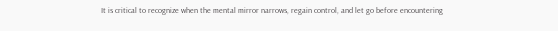It is critical to recognize when the mental mirror narrows, regain control, and let go before encountering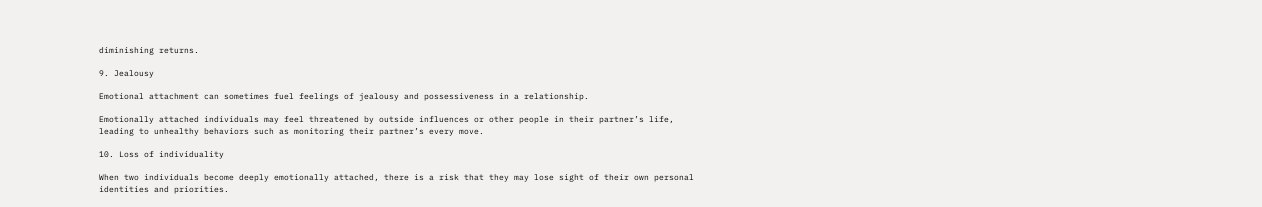diminishing returns.

9. Jealousy

Emotional attachment can sometimes fuel feelings of jealousy and possessiveness in a relationship.

Emotionally attached individuals may feel threatened by outside influences or other people in their partner’s life, leading to unhealthy behaviors such as monitoring their partner’s every move.

10. Loss of individuality

When two individuals become deeply emotionally attached, there is a risk that they may lose sight of their own personal identities and priorities.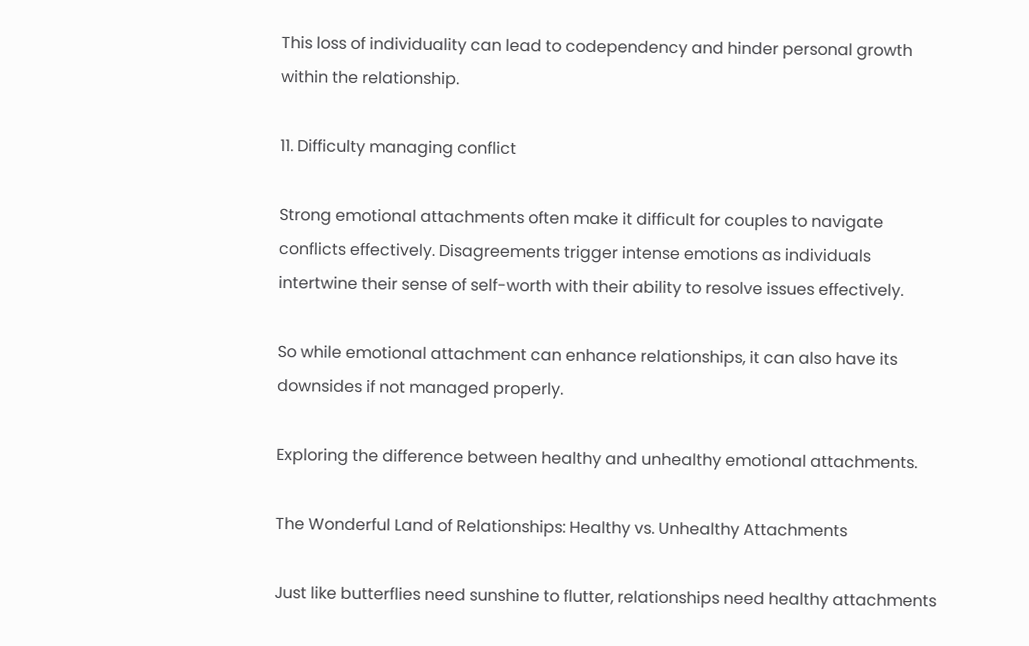This loss of individuality can lead to codependency and hinder personal growth within the relationship.

11. Difficulty managing conflict

Strong emotional attachments often make it difficult for couples to navigate conflicts effectively. Disagreements trigger intense emotions as individuals intertwine their sense of self-worth with their ability to resolve issues effectively.

So while emotional attachment can enhance relationships, it can also have its downsides if not managed properly.

Exploring the difference between healthy and unhealthy emotional attachments.

The Wonderful Land of Relationships: Healthy vs. Unhealthy Attachments

Just like butterflies need sunshine to flutter, relationships need healthy attachments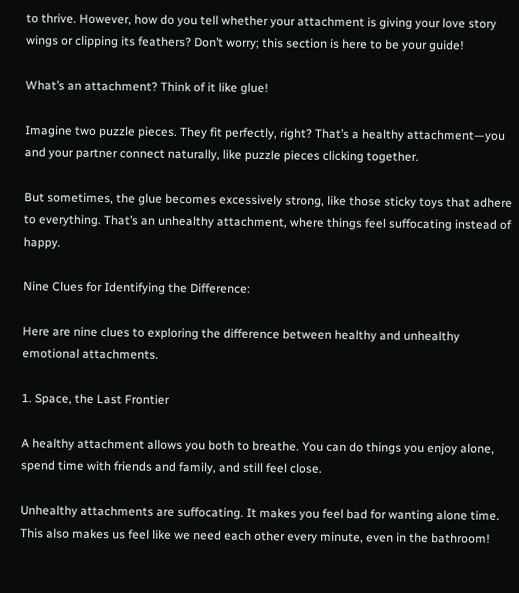to thrive. However, how do you tell whether your attachment is giving your love story wings or clipping its feathers? Don’t worry; this section is here to be your guide!

What’s an attachment? Think of it like glue!

Imagine two puzzle pieces. They fit perfectly, right? That’s a healthy attachment—you and your partner connect naturally, like puzzle pieces clicking together.

But sometimes, the glue becomes excessively strong, like those sticky toys that adhere to everything. That’s an unhealthy attachment, where things feel suffocating instead of happy.

Nine Clues for Identifying the Difference:

Here are nine clues to exploring the difference between healthy and unhealthy emotional attachments.

1. Space, the Last Frontier

A healthy attachment allows you both to breathe. You can do things you enjoy alone, spend time with friends and family, and still feel close.

Unhealthy attachments are suffocating. It makes you feel bad for wanting alone time. This also makes us feel like we need each other every minute, even in the bathroom!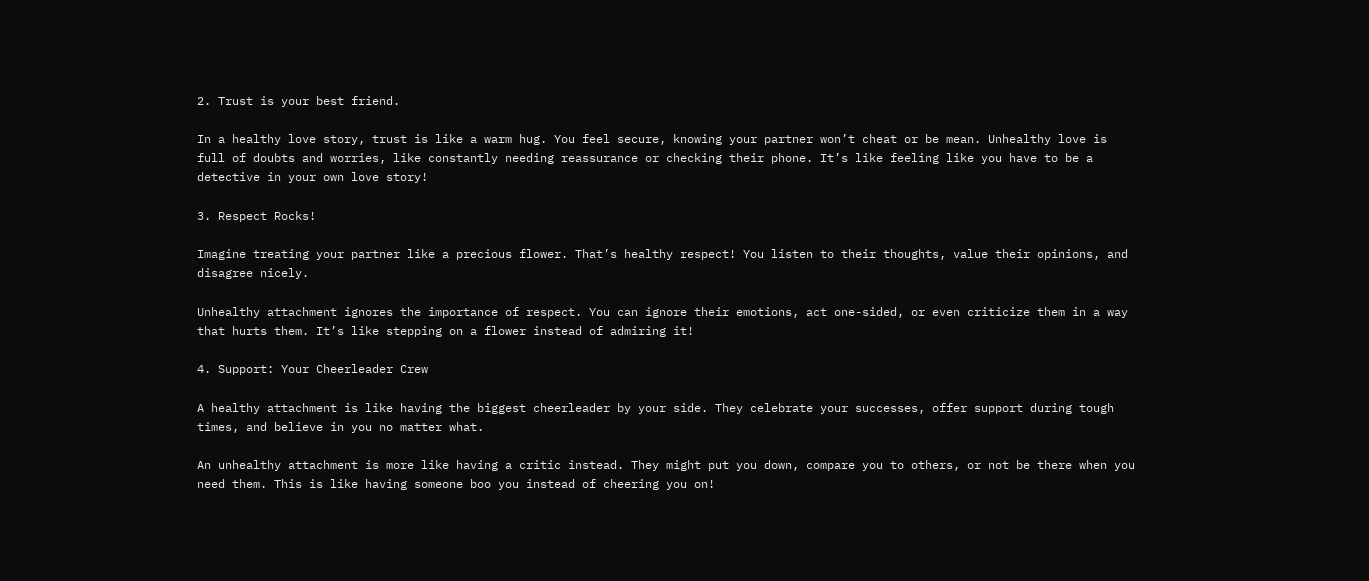2. Trust is your best friend.

In a healthy love story, trust is like a warm hug. You feel secure, knowing your partner won’t cheat or be mean. Unhealthy love is full of doubts and worries, like constantly needing reassurance or checking their phone. It’s like feeling like you have to be a detective in your own love story!

3. Respect Rocks!

Imagine treating your partner like a precious flower. That’s healthy respect! You listen to their thoughts, value their opinions, and disagree nicely.

Unhealthy attachment ignores the importance of respect. You can ignore their emotions, act one-sided, or even criticize them in a way that hurts them. It’s like stepping on a flower instead of admiring it!

4. Support: Your Cheerleader Crew

A healthy attachment is like having the biggest cheerleader by your side. They celebrate your successes, offer support during tough times, and believe in you no matter what.

An unhealthy attachment is more like having a critic instead. They might put you down, compare you to others, or not be there when you need them. This is like having someone boo you instead of cheering you on!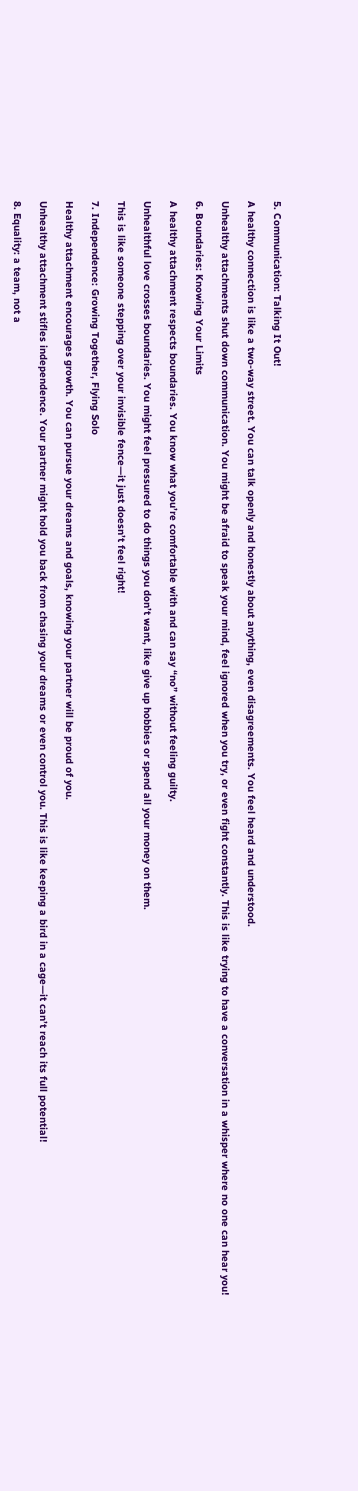5. Communication: Talking It Out!

A healthy connection is like a two-way street. You can talk openly and honestly about anything, even disagreements. You feel heard and understood.

Unhealthy attachments shut down communication. You might be afraid to speak your mind, feel ignored when you try, or even fight constantly. This is like trying to have a conversation in a whisper where no one can hear you!

6. Boundaries: Knowing Your Limits

A healthy attachment respects boundaries. You know what you’re comfortable with and can say “no” without feeling guilty.

Unhealthful love crosses boundaries. You might feel pressured to do things you don’t want, like give up hobbies or spend all your money on them.

This is like someone stepping over your invisible fence—it just doesn’t feel right!

7. Independence: Growing Together, Flying Solo

Healthy attachment encourages growth. You can pursue your dreams and goals, knowing your partner will be proud of you.

Unhealthy attachment stifles independence. Your partner might hold you back from chasing your dreams or even control you. This is like keeping a bird in a cage—it can’t reach its full potential!

8. Equality: a team, not a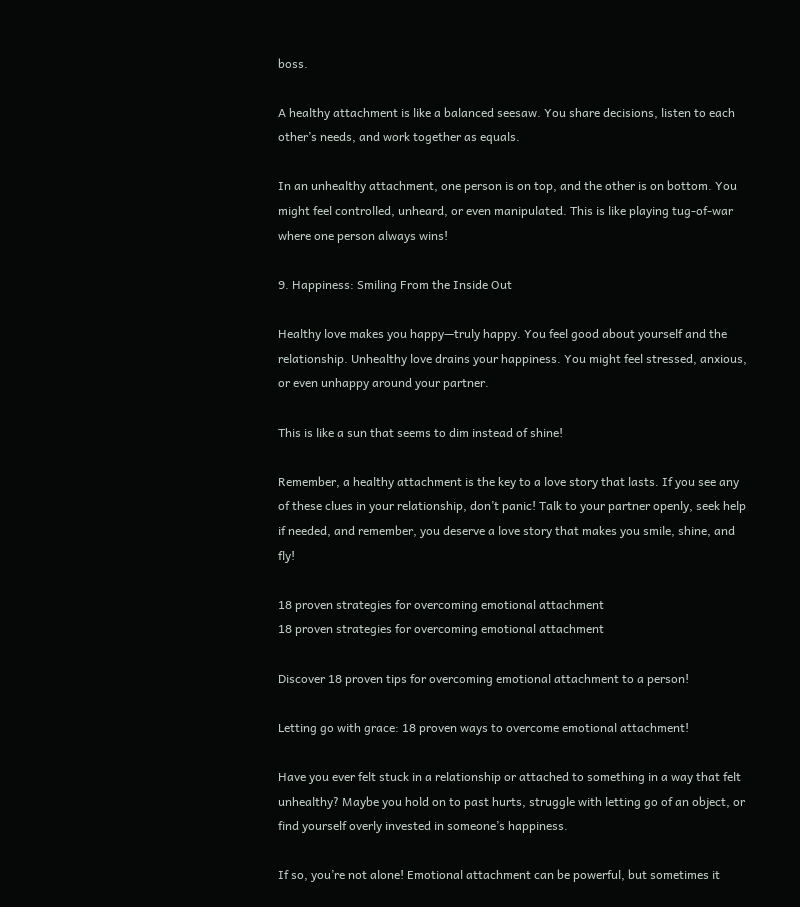boss.

A healthy attachment is like a balanced seesaw. You share decisions, listen to each other’s needs, and work together as equals.

In an unhealthy attachment, one person is on top, and the other is on bottom. You might feel controlled, unheard, or even manipulated. This is like playing tug-of-war where one person always wins!

9. Happiness: Smiling From the Inside Out

Healthy love makes you happy—truly happy. You feel good about yourself and the relationship. Unhealthy love drains your happiness. You might feel stressed, anxious, or even unhappy around your partner.

This is like a sun that seems to dim instead of shine!

Remember, a healthy attachment is the key to a love story that lasts. If you see any of these clues in your relationship, don’t panic! Talk to your partner openly, seek help if needed, and remember, you deserve a love story that makes you smile, shine, and fly!

18 proven strategies for overcoming emotional attachment
18 proven strategies for overcoming emotional attachment

Discover 18 proven tips for overcoming emotional attachment to a person!

Letting go with grace: 18 proven ways to overcome emotional attachment!

Have you ever felt stuck in a relationship or attached to something in a way that felt unhealthy? Maybe you hold on to past hurts, struggle with letting go of an object, or find yourself overly invested in someone’s happiness.

If so, you’re not alone! Emotional attachment can be powerful, but sometimes it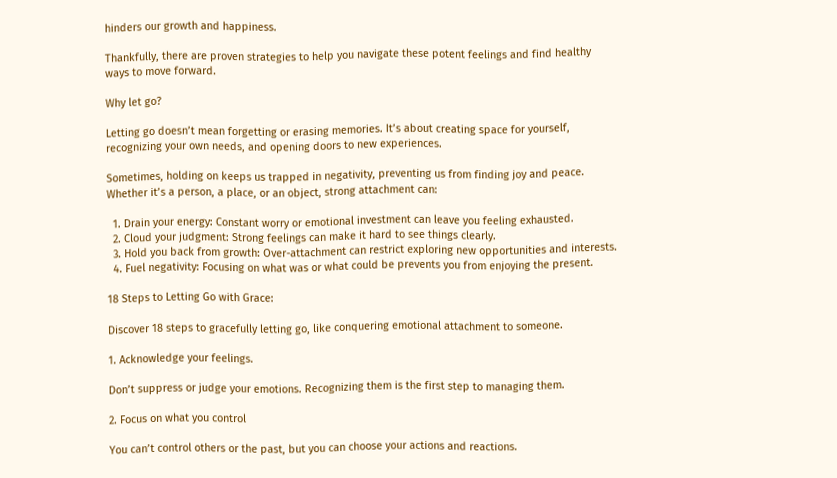hinders our growth and happiness.

Thankfully, there are proven strategies to help you navigate these potent feelings and find healthy ways to move forward.

Why let go?

Letting go doesn’t mean forgetting or erasing memories. It’s about creating space for yourself, recognizing your own needs, and opening doors to new experiences.

Sometimes, holding on keeps us trapped in negativity, preventing us from finding joy and peace. Whether it’s a person, a place, or an object, strong attachment can:

  1. Drain your energy: Constant worry or emotional investment can leave you feeling exhausted.
  2. Cloud your judgment: Strong feelings can make it hard to see things clearly.
  3. Hold you back from growth: Over-attachment can restrict exploring new opportunities and interests.
  4. Fuel negativity: Focusing on what was or what could be prevents you from enjoying the present.

18 Steps to Letting Go with Grace:

Discover 18 steps to gracefully letting go, like conquering emotional attachment to someone.

1. Acknowledge your feelings.

Don’t suppress or judge your emotions. Recognizing them is the first step to managing them.

2. Focus on what you control

You can’t control others or the past, but you can choose your actions and reactions.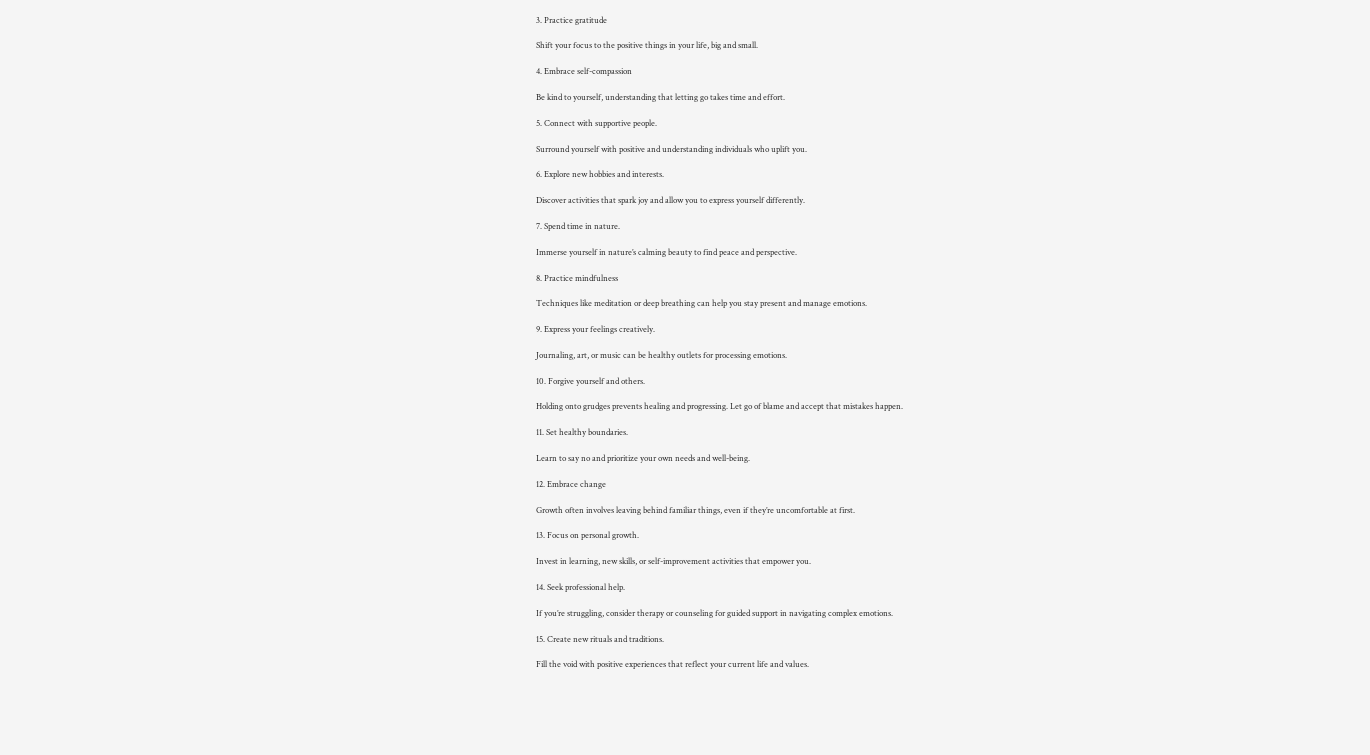3. Practice gratitude

Shift your focus to the positive things in your life, big and small.

4. Embrace self-compassion

Be kind to yourself, understanding that letting go takes time and effort.

5. Connect with supportive people.

Surround yourself with positive and understanding individuals who uplift you.

6. Explore new hobbies and interests.

Discover activities that spark joy and allow you to express yourself differently.

7. Spend time in nature.

Immerse yourself in nature’s calming beauty to find peace and perspective.

8. Practice mindfulness

Techniques like meditation or deep breathing can help you stay present and manage emotions.

9. Express your feelings creatively.

Journaling, art, or music can be healthy outlets for processing emotions.

10. Forgive yourself and others.

Holding onto grudges prevents healing and progressing. Let go of blame and accept that mistakes happen.

11. Set healthy boundaries.

Learn to say no and prioritize your own needs and well-being.

12. Embrace change

Growth often involves leaving behind familiar things, even if they’re uncomfortable at first.

13. Focus on personal growth.

Invest in learning, new skills, or self-improvement activities that empower you.

14. Seek professional help.

If you’re struggling, consider therapy or counseling for guided support in navigating complex emotions.

15. Create new rituals and traditions.

Fill the void with positive experiences that reflect your current life and values.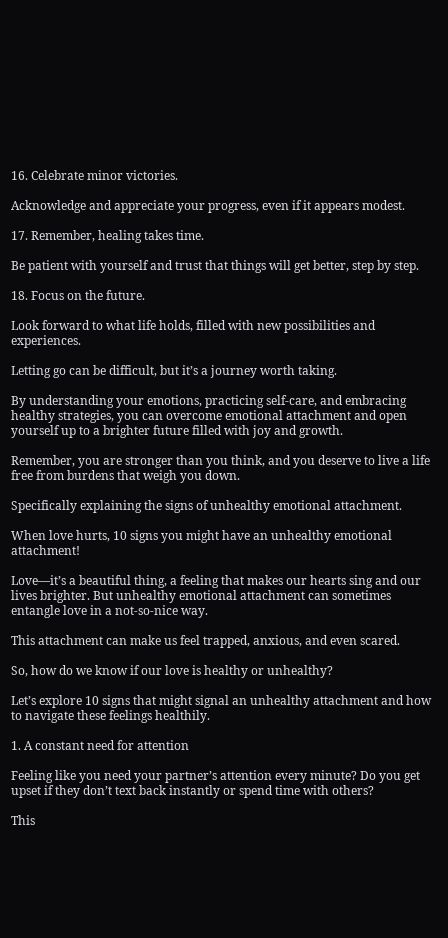16. Celebrate minor victories.

Acknowledge and appreciate your progress, even if it appears modest.

17. Remember, healing takes time.

Be patient with yourself and trust that things will get better, step by step.

18. Focus on the future.

Look forward to what life holds, filled with new possibilities and experiences.

Letting go can be difficult, but it’s a journey worth taking.

By understanding your emotions, practicing self-care, and embracing healthy strategies, you can overcome emotional attachment and open yourself up to a brighter future filled with joy and growth.

Remember, you are stronger than you think, and you deserve to live a life free from burdens that weigh you down.

Specifically explaining the signs of unhealthy emotional attachment.

When love hurts, 10 signs you might have an unhealthy emotional attachment!

Love—it’s a beautiful thing, a feeling that makes our hearts sing and our lives brighter. But unhealthy emotional attachment can sometimes entangle love in a not-so-nice way.

This attachment can make us feel trapped, anxious, and even scared.

So, how do we know if our love is healthy or unhealthy?

Let’s explore 10 signs that might signal an unhealthy attachment and how to navigate these feelings healthily.

1. A constant need for attention

Feeling like you need your partner’s attention every minute? Do you get upset if they don’t text back instantly or spend time with others?

This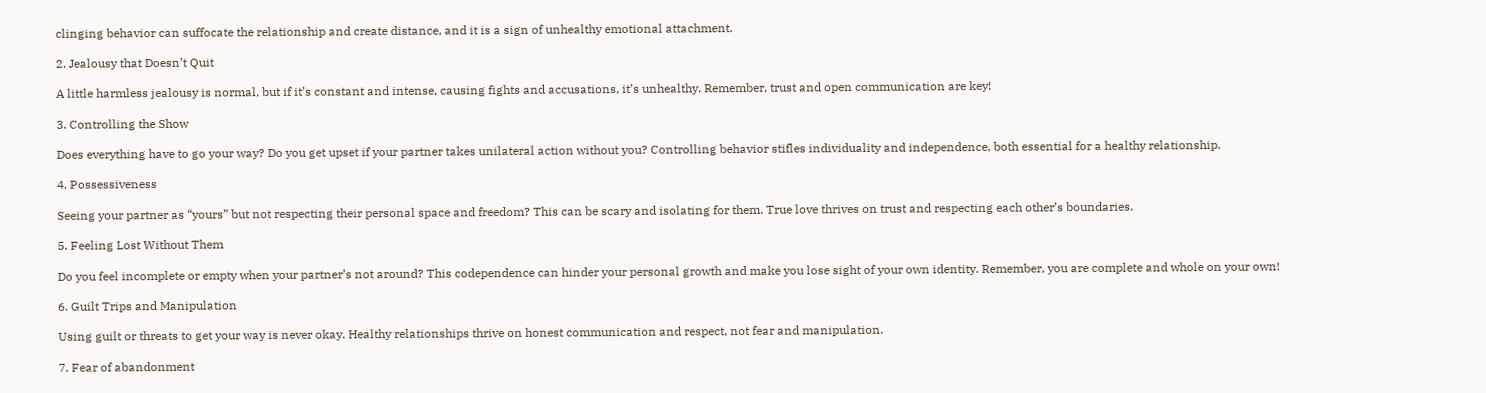clinging behavior can suffocate the relationship and create distance, and it is a sign of unhealthy emotional attachment.

2. Jealousy that Doesn’t Quit

A little harmless jealousy is normal, but if it’s constant and intense, causing fights and accusations, it’s unhealthy. Remember, trust and open communication are key!

3. Controlling the Show

Does everything have to go your way? Do you get upset if your partner takes unilateral action without you? Controlling behavior stifles individuality and independence, both essential for a healthy relationship.

4. Possessiveness

Seeing your partner as “yours” but not respecting their personal space and freedom? This can be scary and isolating for them. True love thrives on trust and respecting each other’s boundaries.

5. Feeling Lost Without Them

Do you feel incomplete or empty when your partner’s not around? This codependence can hinder your personal growth and make you lose sight of your own identity. Remember, you are complete and whole on your own!

6. Guilt Trips and Manipulation

Using guilt or threats to get your way is never okay. Healthy relationships thrive on honest communication and respect, not fear and manipulation.

7. Fear of abandonment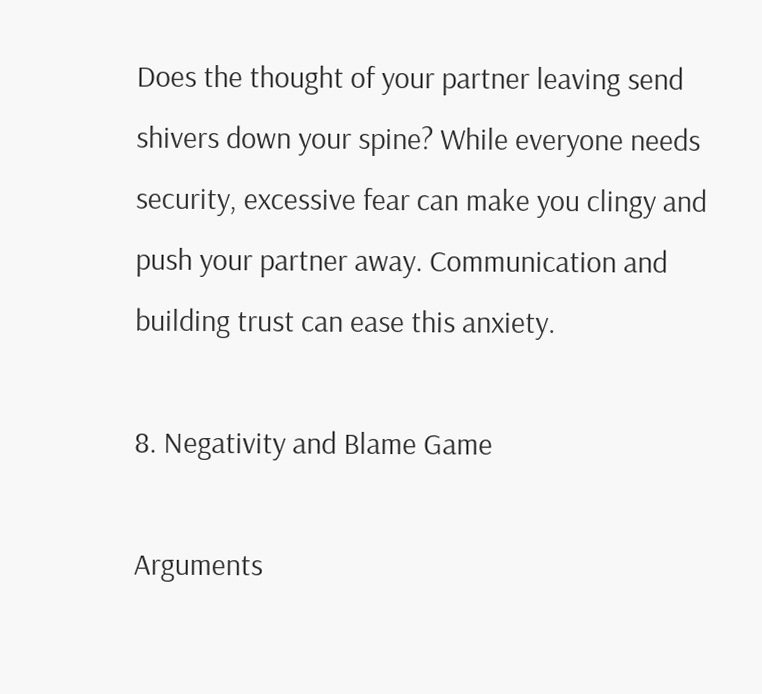Does the thought of your partner leaving send shivers down your spine? While everyone needs security, excessive fear can make you clingy and push your partner away. Communication and building trust can ease this anxiety.

8. Negativity and Blame Game

Arguments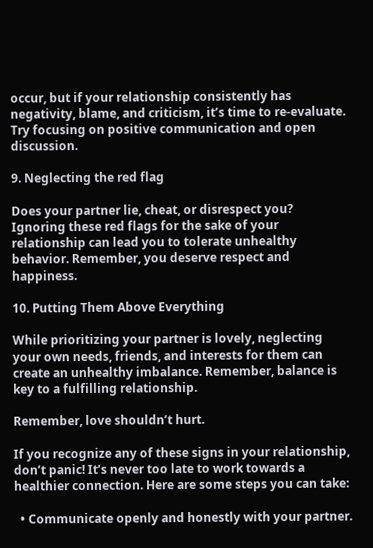occur, but if your relationship consistently has negativity, blame, and criticism, it’s time to re-evaluate. Try focusing on positive communication and open discussion.

9. Neglecting the red flag

Does your partner lie, cheat, or disrespect you? Ignoring these red flags for the sake of your relationship can lead you to tolerate unhealthy behavior. Remember, you deserve respect and happiness.

10. Putting Them Above Everything

While prioritizing your partner is lovely, neglecting your own needs, friends, and interests for them can create an unhealthy imbalance. Remember, balance is key to a fulfilling relationship.

Remember, love shouldn’t hurt.

If you recognize any of these signs in your relationship, don’t panic! It’s never too late to work towards a healthier connection. Here are some steps you can take:

  • Communicate openly and honestly with your partner.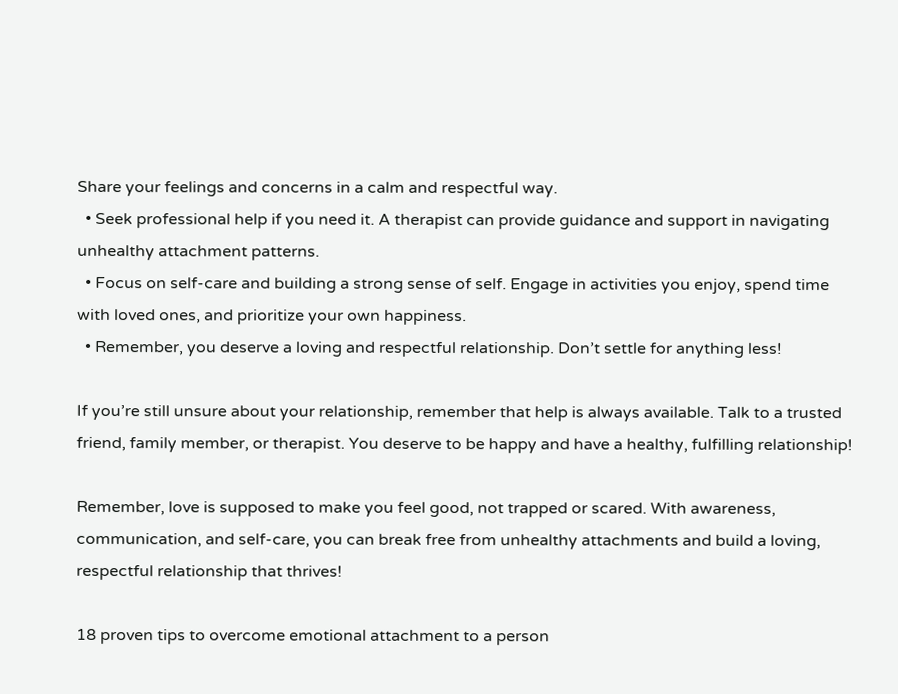Share your feelings and concerns in a calm and respectful way.
  • Seek professional help if you need it. A therapist can provide guidance and support in navigating unhealthy attachment patterns.
  • Focus on self-care and building a strong sense of self. Engage in activities you enjoy, spend time with loved ones, and prioritize your own happiness.
  • Remember, you deserve a loving and respectful relationship. Don’t settle for anything less!

If you’re still unsure about your relationship, remember that help is always available. Talk to a trusted friend, family member, or therapist. You deserve to be happy and have a healthy, fulfilling relationship!

Remember, love is supposed to make you feel good, not trapped or scared. With awareness, communication, and self-care, you can break free from unhealthy attachments and build a loving, respectful relationship that thrives!

18 proven tips to overcome emotional attachment to a person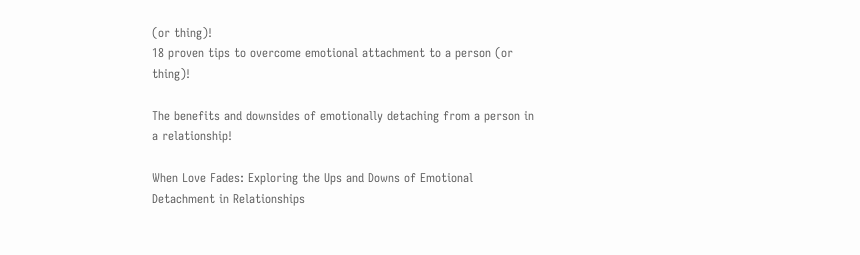(or thing)!
18 proven tips to overcome emotional attachment to a person (or thing)!

The benefits and downsides of emotionally detaching from a person in a relationship!

When Love Fades: Exploring the Ups and Downs of Emotional Detachment in Relationships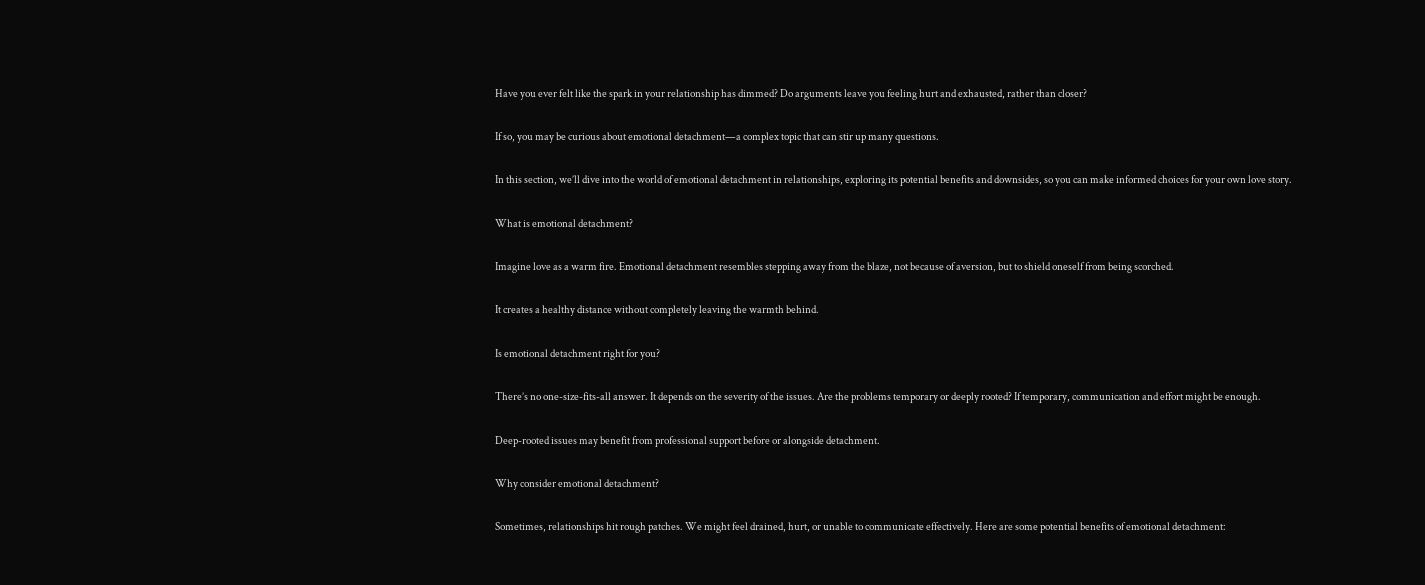Have you ever felt like the spark in your relationship has dimmed? Do arguments leave you feeling hurt and exhausted, rather than closer?

If so, you may be curious about emotional detachment—a complex topic that can stir up many questions.

In this section, we’ll dive into the world of emotional detachment in relationships, exploring its potential benefits and downsides, so you can make informed choices for your own love story.

What is emotional detachment?

Imagine love as a warm fire. Emotional detachment resembles stepping away from the blaze, not because of aversion, but to shield oneself from being scorched.

It creates a healthy distance without completely leaving the warmth behind.

Is emotional detachment right for you?

There’s no one-size-fits-all answer. It depends on the severity of the issues. Are the problems temporary or deeply rooted? If temporary, communication and effort might be enough.

Deep-rooted issues may benefit from professional support before or alongside detachment.

Why consider emotional detachment?

Sometimes, relationships hit rough patches. We might feel drained, hurt, or unable to communicate effectively. Here are some potential benefits of emotional detachment: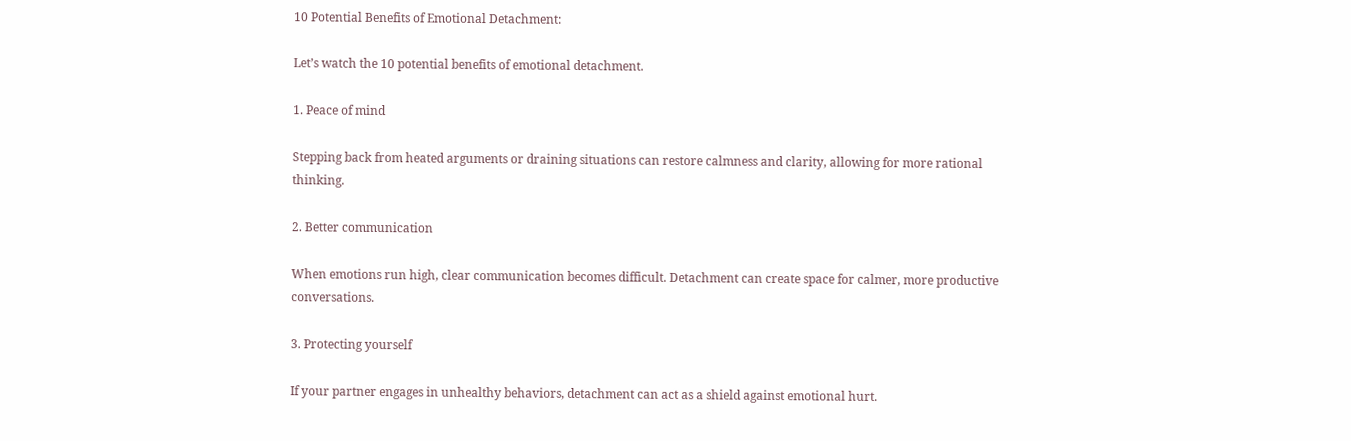10 Potential Benefits of Emotional Detachment:

Let’s watch the 10 potential benefits of emotional detachment.

1. Peace of mind

Stepping back from heated arguments or draining situations can restore calmness and clarity, allowing for more rational thinking.

2. Better communication

When emotions run high, clear communication becomes difficult. Detachment can create space for calmer, more productive conversations.

3. Protecting yourself

If your partner engages in unhealthy behaviors, detachment can act as a shield against emotional hurt.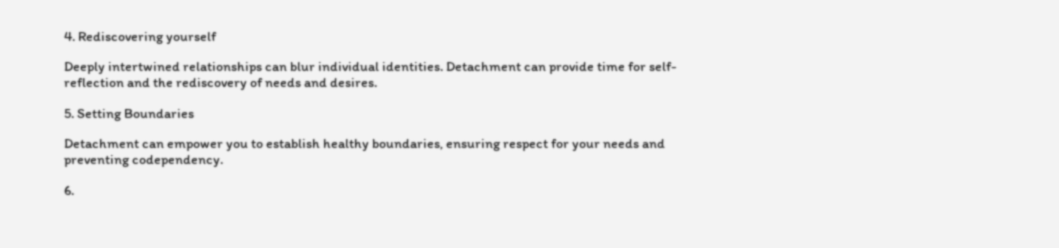4. Rediscovering yourself

Deeply intertwined relationships can blur individual identities. Detachment can provide time for self-reflection and the rediscovery of needs and desires.

5. Setting Boundaries

Detachment can empower you to establish healthy boundaries, ensuring respect for your needs and preventing codependency.

6.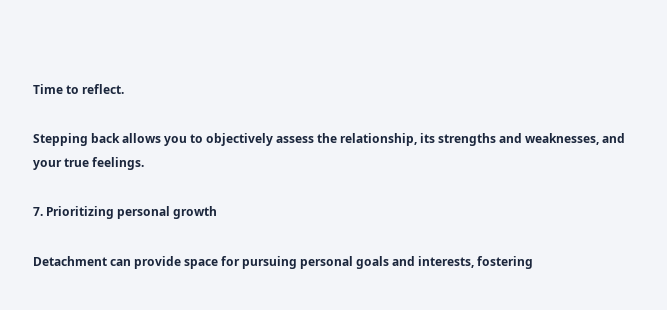Time to reflect.

Stepping back allows you to objectively assess the relationship, its strengths and weaknesses, and your true feelings.

7. Prioritizing personal growth

Detachment can provide space for pursuing personal goals and interests, fostering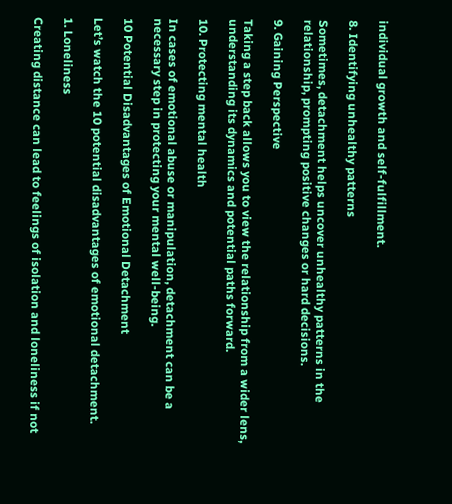individual growth and self-fulfillment.

8. Identifying unhealthy patterns

Sometimes, detachment helps uncover unhealthy patterns in the relationship, prompting positive changes or hard decisions.

9. Gaining Perspective

Taking a step back allows you to view the relationship from a wider lens, understanding its dynamics and potential paths forward.

10. Protecting mental health

In cases of emotional abuse or manipulation, detachment can be a necessary step in protecting your mental well-being.

10 Potential Disadvantages of Emotional Detachment

Let’s watch the 10 potential disadvantages of emotional detachment.

1. Loneliness

Creating distance can lead to feelings of isolation and loneliness if not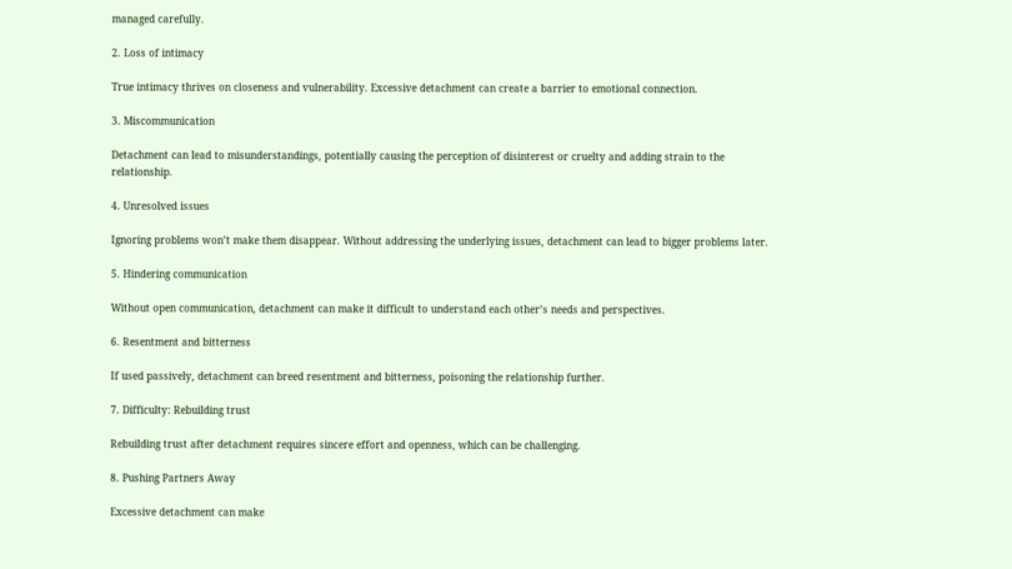managed carefully.

2. Loss of intimacy

True intimacy thrives on closeness and vulnerability. Excessive detachment can create a barrier to emotional connection.

3. Miscommunication

Detachment can lead to misunderstandings, potentially causing the perception of disinterest or cruelty and adding strain to the relationship.

4. Unresolved issues

Ignoring problems won’t make them disappear. Without addressing the underlying issues, detachment can lead to bigger problems later.

5. Hindering communication

Without open communication, detachment can make it difficult to understand each other’s needs and perspectives.

6. Resentment and bitterness

If used passively, detachment can breed resentment and bitterness, poisoning the relationship further.

7. Difficulty: Rebuilding trust

Rebuilding trust after detachment requires sincere effort and openness, which can be challenging.

8. Pushing Partners Away

Excessive detachment can make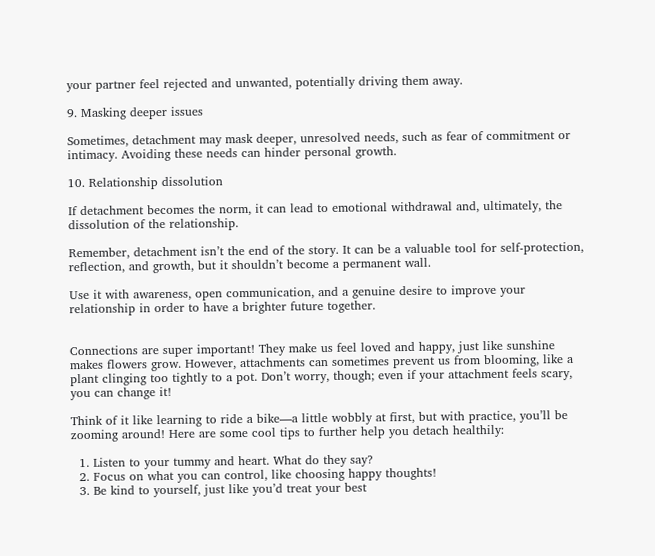your partner feel rejected and unwanted, potentially driving them away.

9. Masking deeper issues

Sometimes, detachment may mask deeper, unresolved needs, such as fear of commitment or intimacy. Avoiding these needs can hinder personal growth.

10. Relationship dissolution

If detachment becomes the norm, it can lead to emotional withdrawal and, ultimately, the dissolution of the relationship.

Remember, detachment isn’t the end of the story. It can be a valuable tool for self-protection, reflection, and growth, but it shouldn’t become a permanent wall.

Use it with awareness, open communication, and a genuine desire to improve your relationship in order to have a brighter future together.


Connections are super important! They make us feel loved and happy, just like sunshine makes flowers grow. However, attachments can sometimes prevent us from blooming, like a plant clinging too tightly to a pot. Don’t worry, though; even if your attachment feels scary, you can change it!

Think of it like learning to ride a bike—a little wobbly at first, but with practice, you’ll be zooming around! Here are some cool tips to further help you detach healthily:

  1. Listen to your tummy and heart. What do they say?
  2. Focus on what you can control, like choosing happy thoughts!
  3. Be kind to yourself, just like you’d treat your best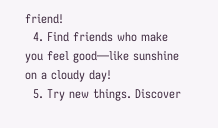friend!
  4. Find friends who make you feel good—like sunshine on a cloudy day!
  5. Try new things. Discover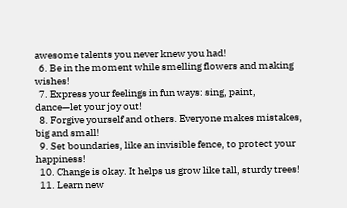awesome talents you never knew you had!
  6. Be in the moment while smelling flowers and making wishes!
  7. Express your feelings in fun ways: sing, paint, dance—let your joy out!
  8. Forgive yourself and others. Everyone makes mistakes, big and small!
  9. Set boundaries, like an invisible fence, to protect your happiness!
  10. Change is okay. It helps us grow like tall, sturdy trees!
  11. Learn new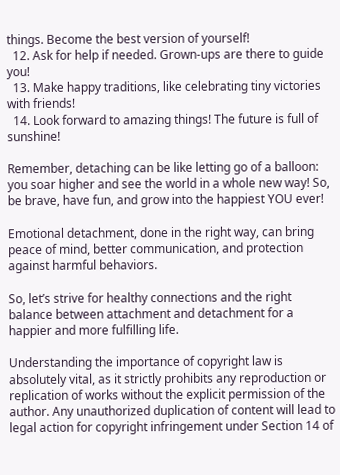things. Become the best version of yourself!
  12. Ask for help if needed. Grown-ups are there to guide you!
  13. Make happy traditions, like celebrating tiny victories with friends!
  14. Look forward to amazing things! The future is full of sunshine!

Remember, detaching can be like letting go of a balloon: you soar higher and see the world in a whole new way! So, be brave, have fun, and grow into the happiest YOU ever!

Emotional detachment, done in the right way, can bring peace of mind, better communication, and protection against harmful behaviors.

So, let’s strive for healthy connections and the right balance between attachment and detachment for a happier and more fulfilling life.

Understanding the importance of copyright law is absolutely vital, as it strictly prohibits any reproduction or replication of works without the explicit permission of the author. Any unauthorized duplication of content will lead to legal action for copyright infringement under Section 14 of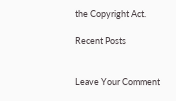the Copyright Act.

Recent Posts


Leave Your Comment